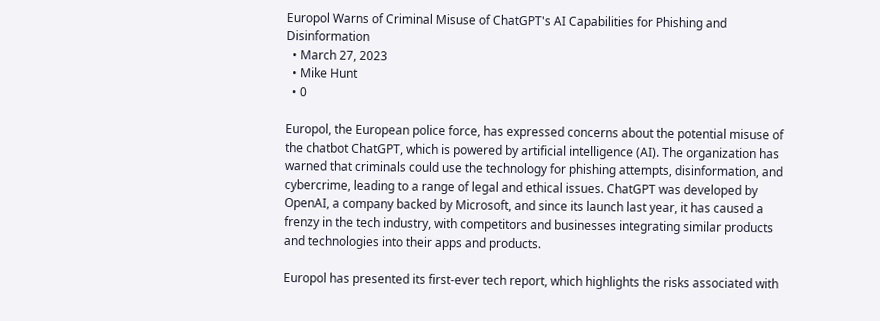Europol Warns of Criminal Misuse of ChatGPT's AI Capabilities for Phishing and Disinformation
  • March 27, 2023
  • Mike Hunt
  • 0

Europol, the European police force, has expressed concerns about the potential misuse of the chatbot ChatGPT, which is powered by artificial intelligence (AI). The organization has warned that criminals could use the technology for phishing attempts, disinformation, and cybercrime, leading to a range of legal and ethical issues. ChatGPT was developed by OpenAI, a company backed by Microsoft, and since its launch last year, it has caused a frenzy in the tech industry, with competitors and businesses integrating similar products and technologies into their apps and products.

Europol has presented its first-ever tech report, which highlights the risks associated with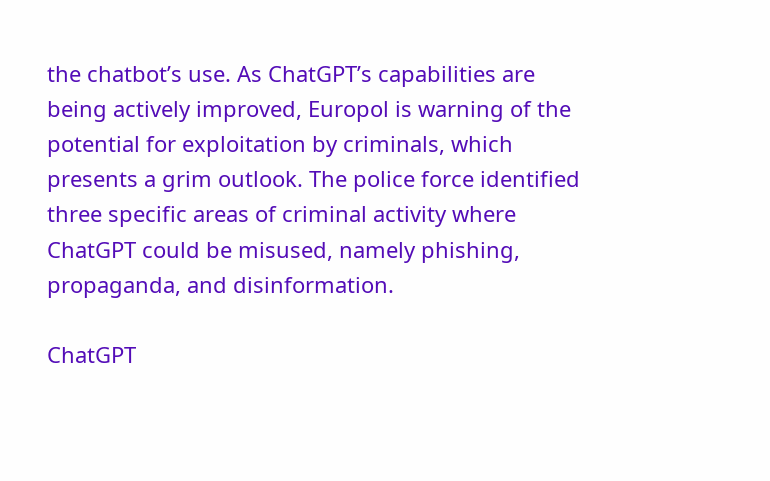the chatbot’s use. As ChatGPT’s capabilities are being actively improved, Europol is warning of the potential for exploitation by criminals, which presents a grim outlook. The police force identified three specific areas of criminal activity where ChatGPT could be misused, namely phishing, propaganda, and disinformation.

ChatGPT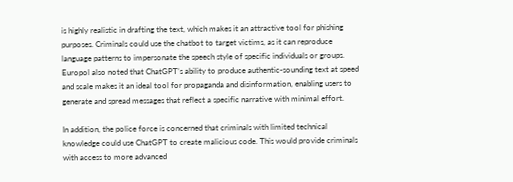is highly realistic in drafting the text, which makes it an attractive tool for phishing purposes. Criminals could use the chatbot to target victims, as it can reproduce language patterns to impersonate the speech style of specific individuals or groups. Europol also noted that ChatGPT’s ability to produce authentic-sounding text at speed and scale makes it an ideal tool for propaganda and disinformation, enabling users to generate and spread messages that reflect a specific narrative with minimal effort.

In addition, the police force is concerned that criminals with limited technical knowledge could use ChatGPT to create malicious code. This would provide criminals with access to more advanced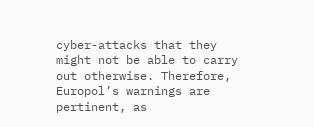cyber-attacks that they might not be able to carry out otherwise. Therefore, Europol’s warnings are pertinent, as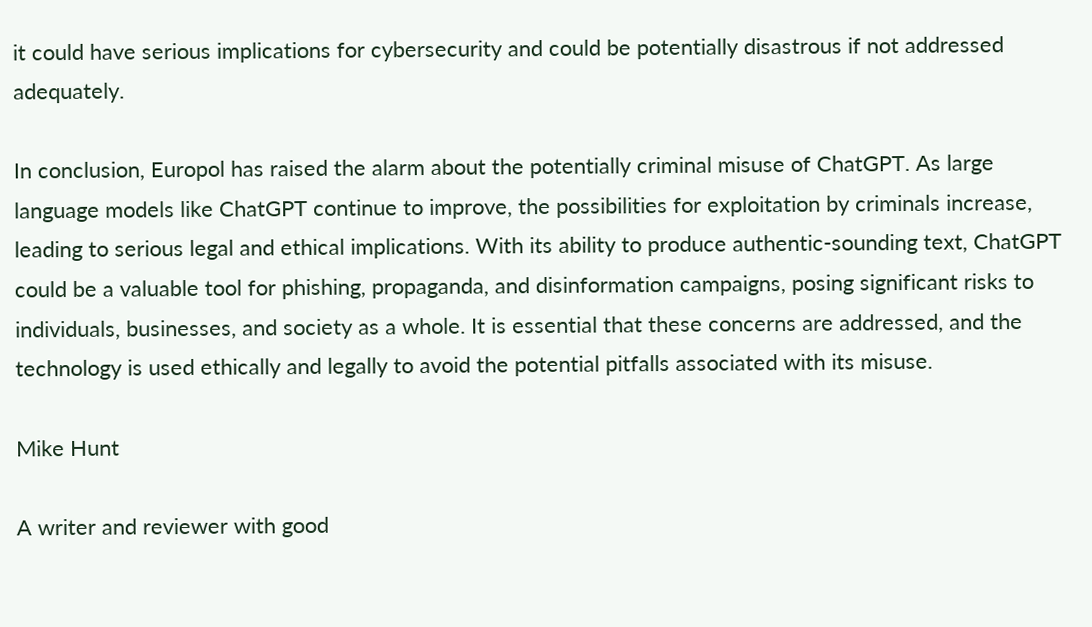it could have serious implications for cybersecurity and could be potentially disastrous if not addressed adequately.

In conclusion, Europol has raised the alarm about the potentially criminal misuse of ChatGPT. As large language models like ChatGPT continue to improve, the possibilities for exploitation by criminals increase, leading to serious legal and ethical implications. With its ability to produce authentic-sounding text, ChatGPT could be a valuable tool for phishing, propaganda, and disinformation campaigns, posing significant risks to individuals, businesses, and society as a whole. It is essential that these concerns are addressed, and the technology is used ethically and legally to avoid the potential pitfalls associated with its misuse.

Mike Hunt

A writer and reviewer with good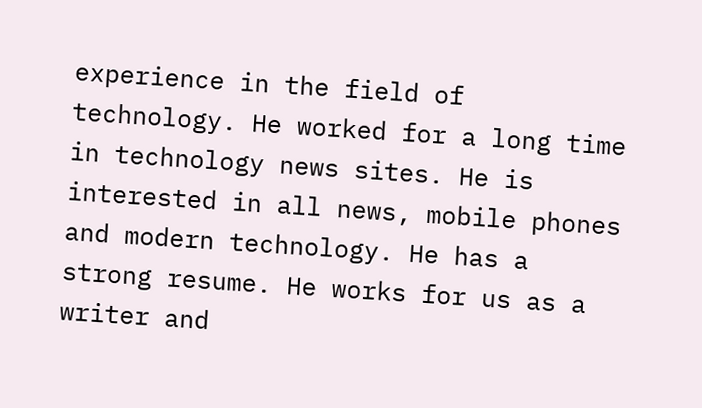experience in the field of technology. He worked for a long time in technology news sites. He is interested in all news, mobile phones and modern technology. He has a strong resume. He works for us as a writer and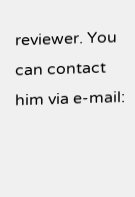reviewer. You can contact him via e-mail: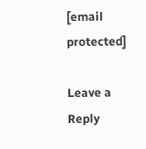[email protected]

Leave a Reply